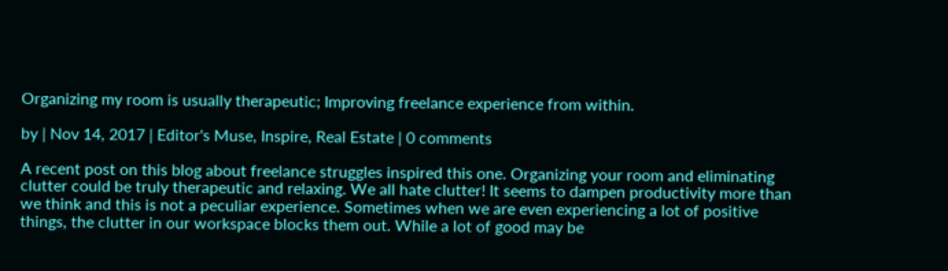Organizing my room is usually therapeutic; Improving freelance experience from within.

by | Nov 14, 2017 | Editor's Muse, Inspire, Real Estate | 0 comments

A recent post on this blog about freelance struggles inspired this one. Organizing your room and eliminating clutter could be truly therapeutic and relaxing. We all hate clutter! It seems to dampen productivity more than we think and this is not a peculiar experience. Sometimes when we are even experiencing a lot of positive things, the clutter in our workspace blocks them out. While a lot of good may be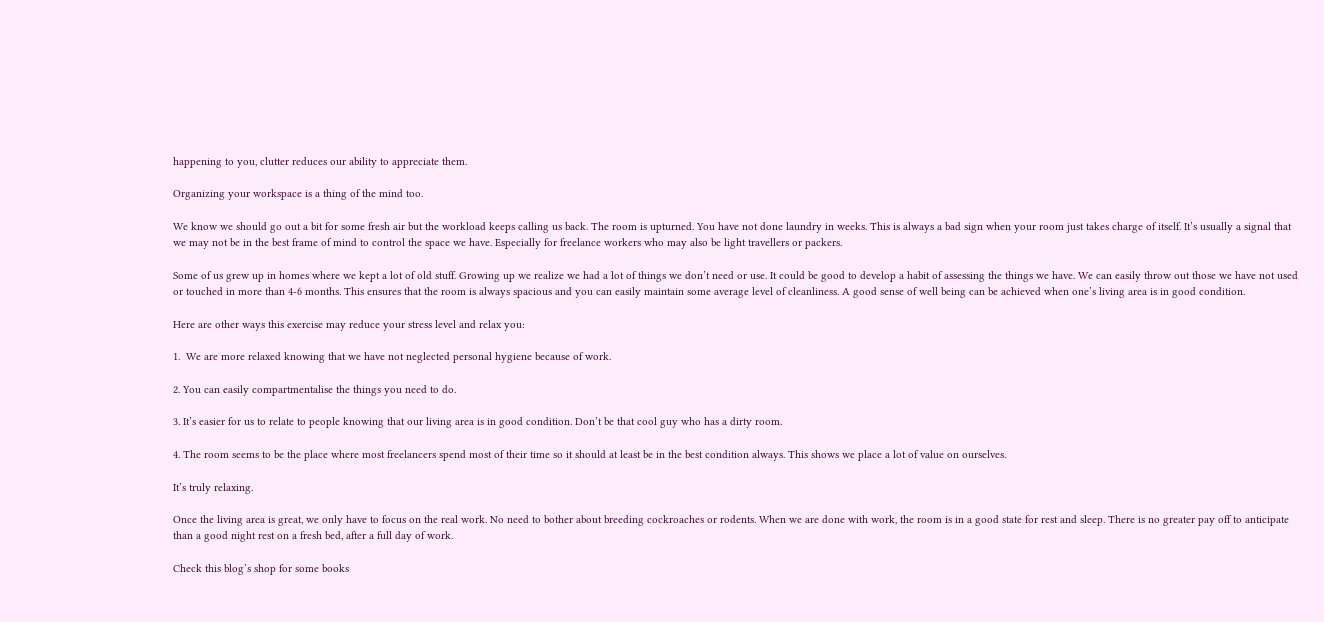happening to you, clutter reduces our ability to appreciate them.

Organizing your workspace is a thing of the mind too.

We know we should go out a bit for some fresh air but the workload keeps calling us back. The room is upturned. You have not done laundry in weeks. This is always a bad sign when your room just takes charge of itself. It’s usually a signal that we may not be in the best frame of mind to control the space we have. Especially for freelance workers who may also be light travellers or packers.

Some of us grew up in homes where we kept a lot of old stuff. Growing up we realize we had a lot of things we don’t need or use. It could be good to develop a habit of assessing the things we have. We can easily throw out those we have not used or touched in more than 4-6 months. This ensures that the room is always spacious and you can easily maintain some average level of cleanliness. A good sense of well being can be achieved when one’s living area is in good condition.

Here are other ways this exercise may reduce your stress level and relax you:

1.  We are more relaxed knowing that we have not neglected personal hygiene because of work.

2. You can easily compartmentalise the things you need to do.

3. It’s easier for us to relate to people knowing that our living area is in good condition. Don’t be that cool guy who has a dirty room.

4. The room seems to be the place where most freelancers spend most of their time so it should at least be in the best condition always. This shows we place a lot of value on ourselves.

It’s truly relaxing.

Once the living area is great, we only have to focus on the real work. No need to bother about breeding cockroaches or rodents. When we are done with work, the room is in a good state for rest and sleep. There is no greater pay off to anticipate than a good night rest on a fresh bed, after a full day of work.

Check this blog’s shop for some books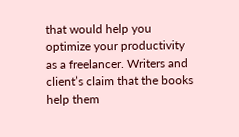that would help you optimize your productivity as a freelancer. Writers and client’s claim that the books help them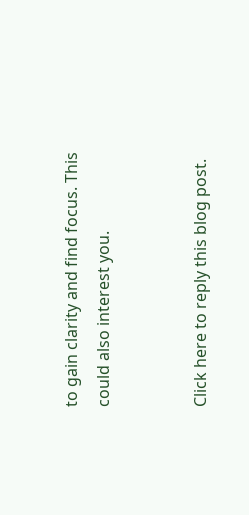to gain clarity and find focus. This could also interest you.


Click here to reply this blog post.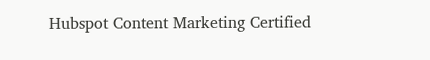Hubspot Content Marketing Certified